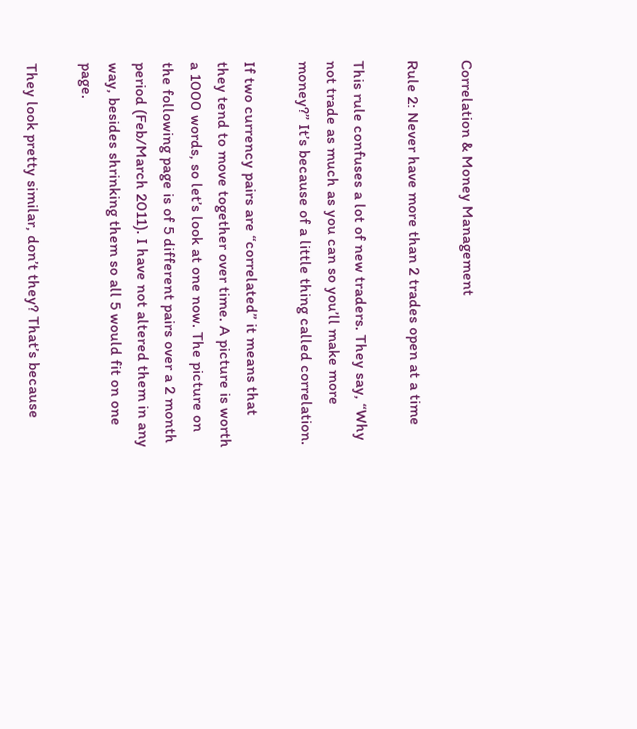Correlation & Money Management

Rule 2: Never have more than 2 trades open at a time

This rule confuses a lot of new traders. They say, “Why not trade as much as you can so you’ll make more money?” It’s because of a little thing called correlation.

If two currency pairs are “correlated” it means that they tend to move together over time. A picture is worth a 1000 words, so let’s look at one now. The picture on the following page is of 5 different pairs over a 2 month period (Feb/March 2011). I have not altered them in any way, besides shrinking them so all 5 would fit on one page.

They look pretty similar, don’t they? That’s because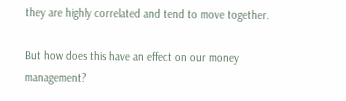they are highly correlated and tend to move together.

But how does this have an effect on our money management?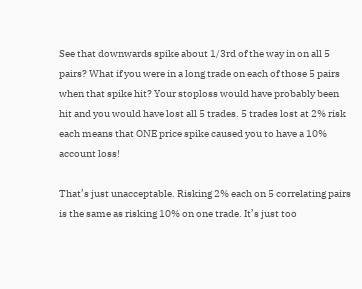See that downwards spike about 1/3rd of the way in on all 5 pairs? What if you were in a long trade on each of those 5 pairs when that spike hit? Your stoploss would have probably been hit and you would have lost all 5 trades. 5 trades lost at 2% risk each means that ONE price spike caused you to have a 10% account loss!

That’s just unacceptable. Risking 2% each on 5 correlating pairs is the same as risking 10% on one trade. It’s just too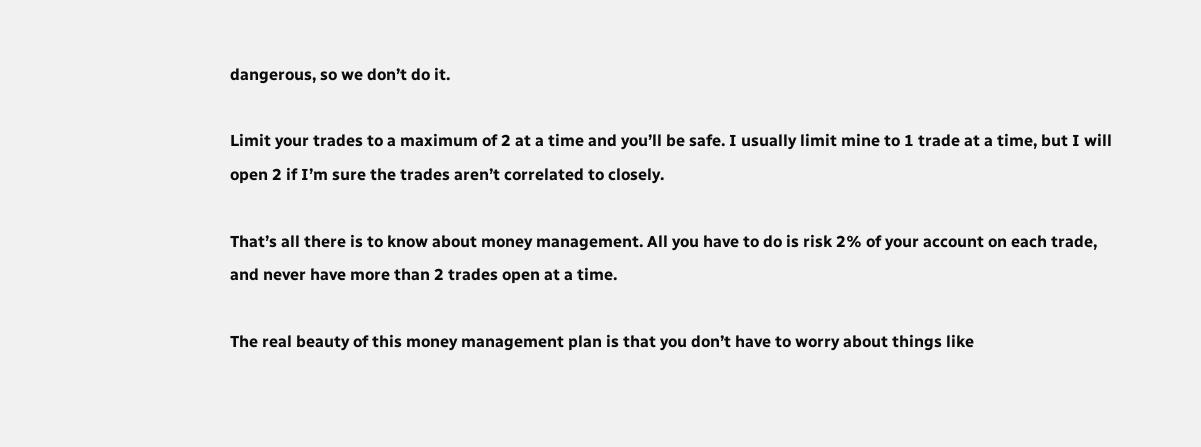dangerous, so we don’t do it.

Limit your trades to a maximum of 2 at a time and you’ll be safe. I usually limit mine to 1 trade at a time, but I will open 2 if I’m sure the trades aren’t correlated to closely.

That’s all there is to know about money management. All you have to do is risk 2% of your account on each trade, and never have more than 2 trades open at a time.

The real beauty of this money management plan is that you don’t have to worry about things like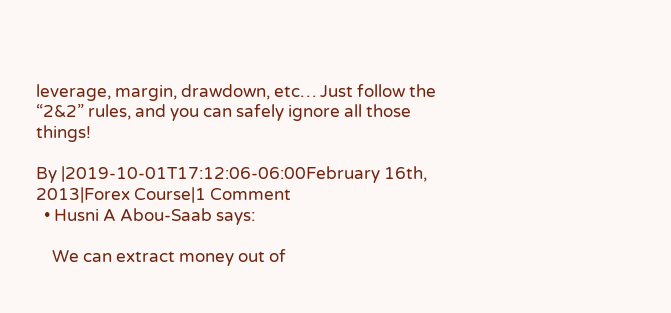leverage, margin, drawdown, etc… Just follow the “2&2” rules, and you can safely ignore all those things!

By |2019-10-01T17:12:06-06:00February 16th, 2013|Forex Course|1 Comment
  • Husni A Abou-Saab says:

    We can extract money out of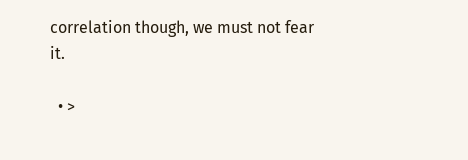correlation though, we must not fear it.

  • >